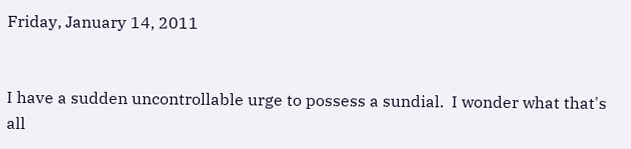Friday, January 14, 2011


I have a sudden uncontrollable urge to possess a sundial.  I wonder what that's all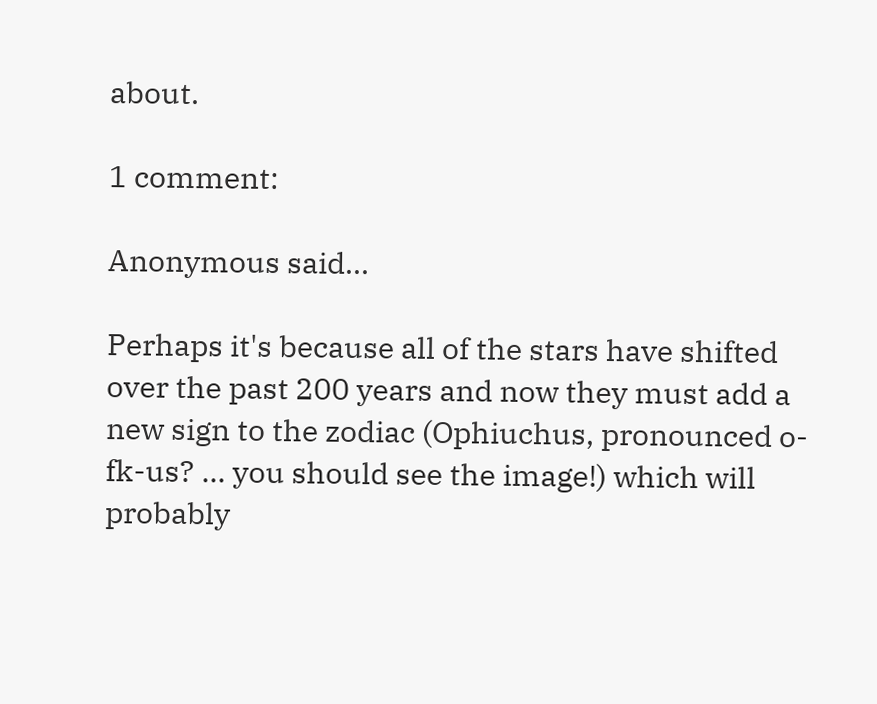about.

1 comment:

Anonymous said...

Perhaps it's because all of the stars have shifted over the past 200 years and now they must add a new sign to the zodiac (Ophiuchus, pronounced o-fk-us? ... you should see the image!) which will probably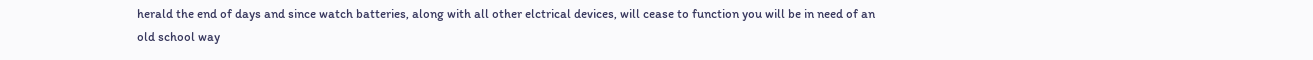herald the end of days and since watch batteries, along with all other elctrical devices, will cease to function you will be in need of an old school way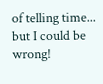of telling time... but I could be wrong!